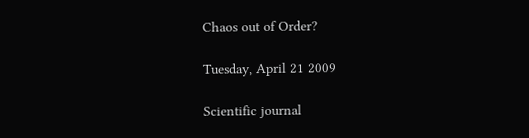Chaos out of Order?

Tuesday, April 21 2009

Scientific journal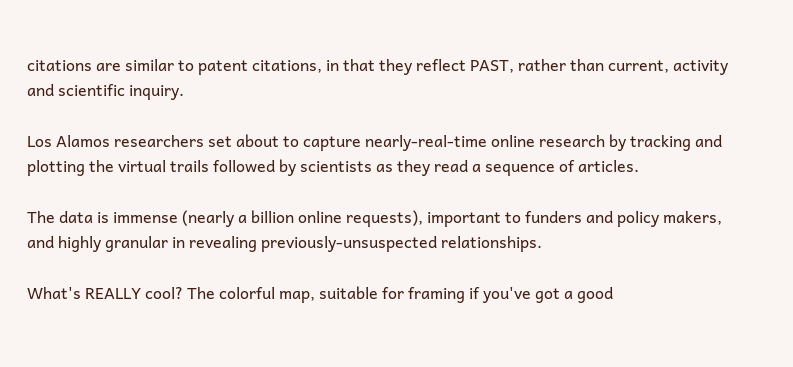citations are similar to patent citations, in that they reflect PAST, rather than current, activity and scientific inquiry.

Los Alamos researchers set about to capture nearly-real-time online research by tracking and plotting the virtual trails followed by scientists as they read a sequence of articles.

The data is immense (nearly a billion online requests), important to funders and policy makers, and highly granular in revealing previously-unsuspected relationships.

What's REALLY cool? The colorful map, suitable for framing if you've got a good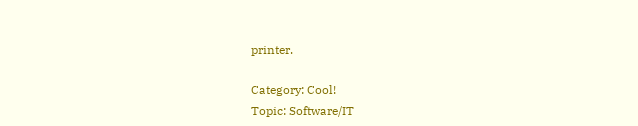printer.

Category: Cool!
Topic: Software/IT